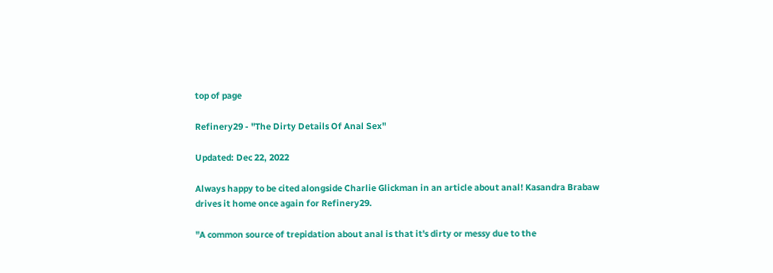top of page

Refinery29 - "The Dirty Details Of Anal Sex"

Updated: Dec 22, 2022

Always happy to be cited alongside Charlie Glickman in an article about anal! Kasandra Brabaw drives it home once again for Refinery29.

"A common source of trepidation about anal is that it's dirty or messy due to the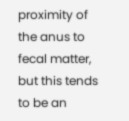proximity of the anus to fecal matter, but this tends to be an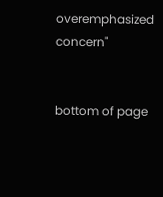overemphasized concern"


bottom of page